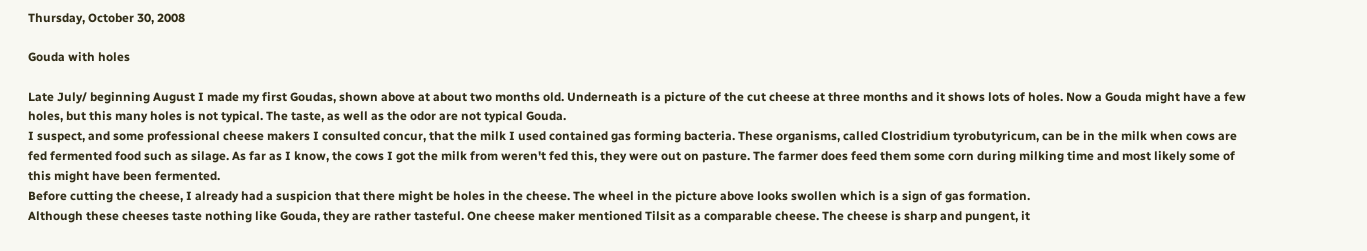Thursday, October 30, 2008

Gouda with holes

Late July/ beginning August I made my first Goudas, shown above at about two months old. Underneath is a picture of the cut cheese at three months and it shows lots of holes. Now a Gouda might have a few holes, but this many holes is not typical. The taste, as well as the odor are not typical Gouda.
I suspect, and some professional cheese makers I consulted concur, that the milk I used contained gas forming bacteria. These organisms, called Clostridium tyrobutyricum, can be in the milk when cows are fed fermented food such as silage. As far as I know, the cows I got the milk from weren't fed this, they were out on pasture. The farmer does feed them some corn during milking time and most likely some of this might have been fermented.
Before cutting the cheese, I already had a suspicion that there might be holes in the cheese. The wheel in the picture above looks swollen which is a sign of gas formation.
Although these cheeses taste nothing like Gouda, they are rather tasteful. One cheese maker mentioned Tilsit as a comparable cheese. The cheese is sharp and pungent, it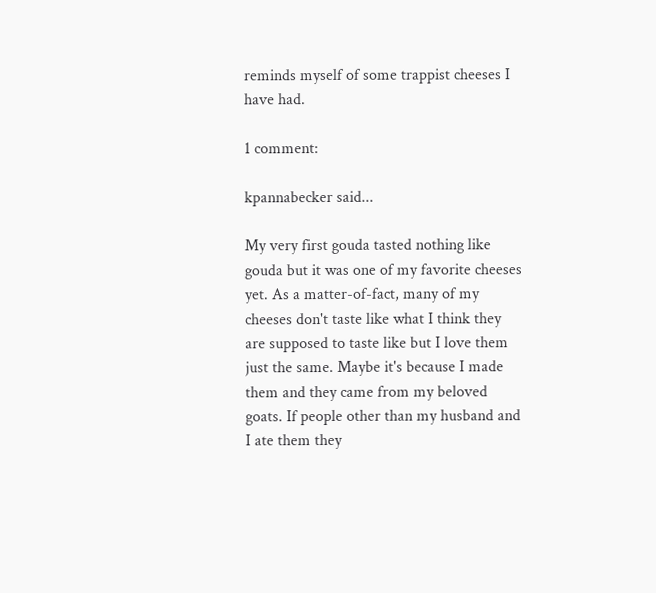reminds myself of some trappist cheeses I have had.

1 comment:

kpannabecker said...

My very first gouda tasted nothing like gouda but it was one of my favorite cheeses yet. As a matter-of-fact, many of my cheeses don't taste like what I think they are supposed to taste like but I love them just the same. Maybe it's because I made them and they came from my beloved goats. If people other than my husband and I ate them they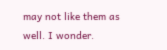may not like them as well. I wonder.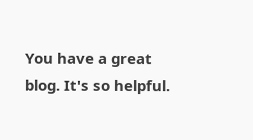You have a great blog. It's so helpful.